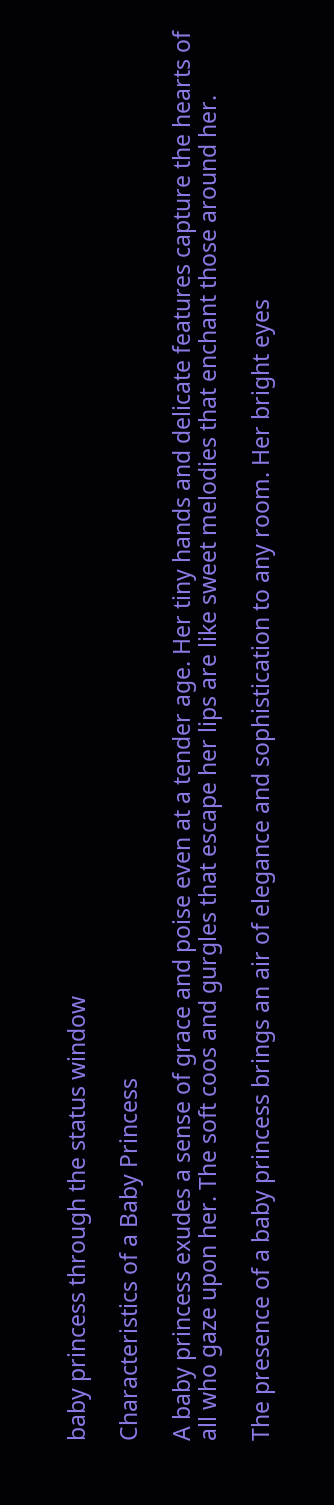baby princess through the status window

Characteristics of a Baby Princess

A baby princess exudes a sense of grace and poise even at a tender age. Her tiny hands and delicate features capture the hearts of all who gaze upon her. The soft coos and gurgles that escape her lips are like sweet melodies that enchant those around her.

The presence of a baby princess brings an air of elegance and sophistication to any room. Her bright eyes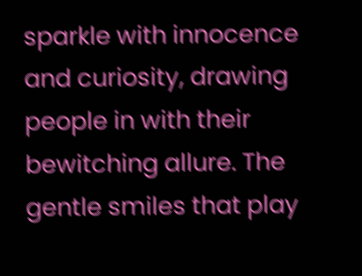sparkle with innocence and curiosity, drawing people in with their bewitching allure. The gentle smiles that play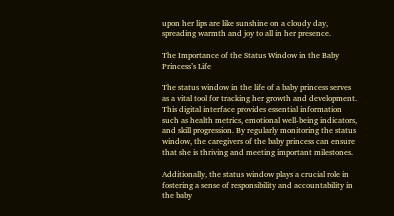upon her lips are like sunshine on a cloudy day, spreading warmth and joy to all in her presence.

The Importance of the Status Window in the Baby Princess’s Life

The status window in the life of a baby princess serves as a vital tool for tracking her growth and development. This digital interface provides essential information such as health metrics, emotional well-being indicators, and skill progression. By regularly monitoring the status window, the caregivers of the baby princess can ensure that she is thriving and meeting important milestones.

Additionally, the status window plays a crucial role in fostering a sense of responsibility and accountability in the baby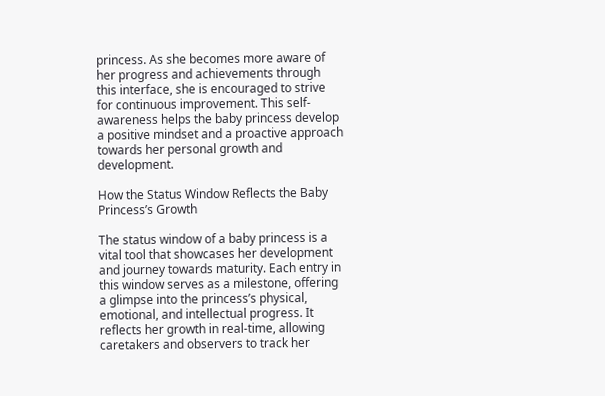princess. As she becomes more aware of her progress and achievements through this interface, she is encouraged to strive for continuous improvement. This self-awareness helps the baby princess develop a positive mindset and a proactive approach towards her personal growth and development.

How the Status Window Reflects the Baby Princess’s Growth

The status window of a baby princess is a vital tool that showcases her development and journey towards maturity. Each entry in this window serves as a milestone, offering a glimpse into the princess’s physical, emotional, and intellectual progress. It reflects her growth in real-time, allowing caretakers and observers to track her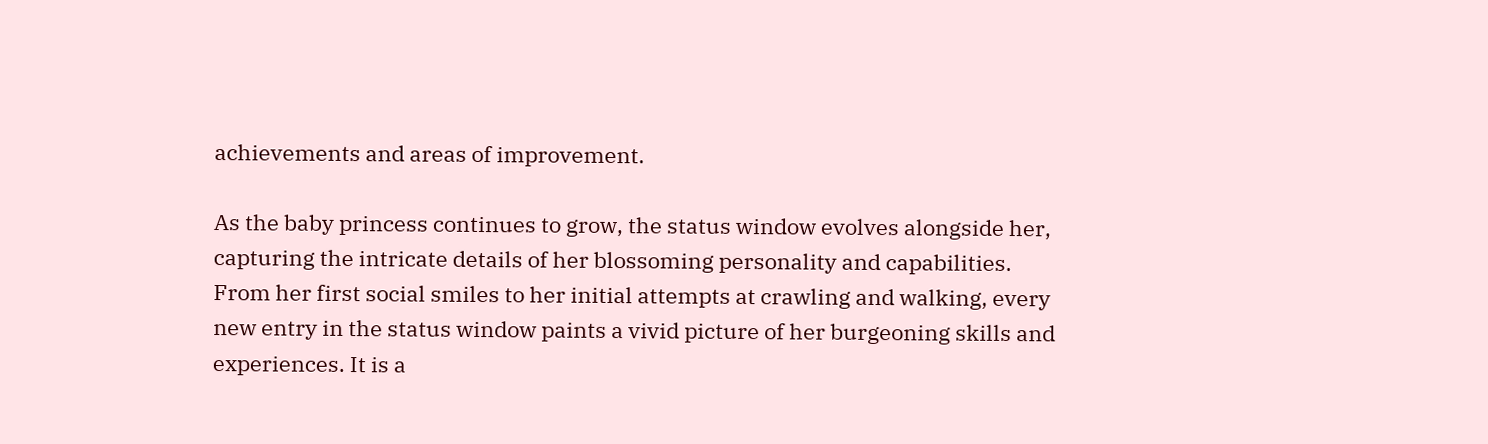achievements and areas of improvement.

As the baby princess continues to grow, the status window evolves alongside her, capturing the intricate details of her blossoming personality and capabilities. From her first social smiles to her initial attempts at crawling and walking, every new entry in the status window paints a vivid picture of her burgeoning skills and experiences. It is a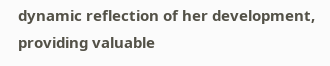dynamic reflection of her development, providing valuable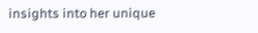insights into her unique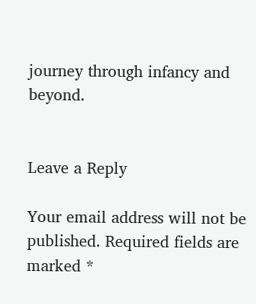journey through infancy and beyond.


Leave a Reply

Your email address will not be published. Required fields are marked *